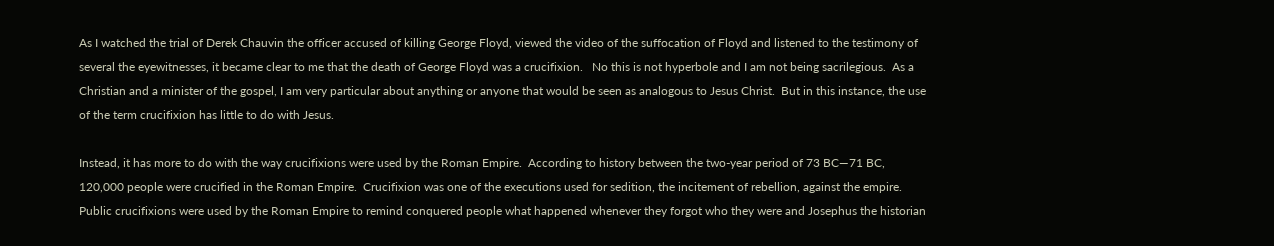As I watched the trial of Derek Chauvin the officer accused of killing George Floyd, viewed the video of the suffocation of Floyd and listened to the testimony of several the eyewitnesses, it became clear to me that the death of George Floyd was a crucifixion.   No this is not hyperbole and I am not being sacrilegious.  As a Christian and a minister of the gospel, I am very particular about anything or anyone that would be seen as analogous to Jesus Christ.  But in this instance, the use of the term crucifixion has little to do with Jesus.

Instead, it has more to do with the way crucifixions were used by the Roman Empire.  According to history between the two-year period of 73 BC—71 BC, 120,000 people were crucified in the Roman Empire.  Crucifixion was one of the executions used for sedition, the incitement of rebellion, against the empire. Public crucifixions were used by the Roman Empire to remind conquered people what happened whenever they forgot who they were and Josephus the historian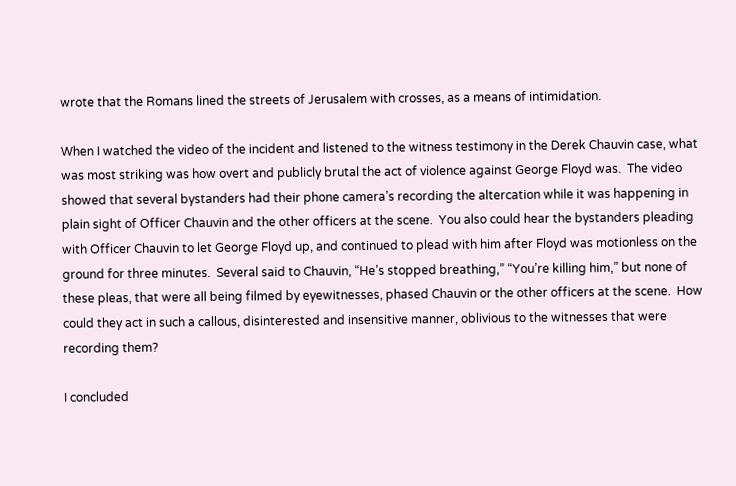wrote that the Romans lined the streets of Jerusalem with crosses, as a means of intimidation.

When I watched the video of the incident and listened to the witness testimony in the Derek Chauvin case, what was most striking was how overt and publicly brutal the act of violence against George Floyd was.  The video showed that several bystanders had their phone camera’s recording the altercation while it was happening in plain sight of Officer Chauvin and the other officers at the scene.  You also could hear the bystanders pleading with Officer Chauvin to let George Floyd up, and continued to plead with him after Floyd was motionless on the ground for three minutes.  Several said to Chauvin, “He’s stopped breathing,” “You’re killing him,” but none of these pleas, that were all being filmed by eyewitnesses, phased Chauvin or the other officers at the scene.  How could they act in such a callous, disinterested and insensitive manner, oblivious to the witnesses that were recording them?

I concluded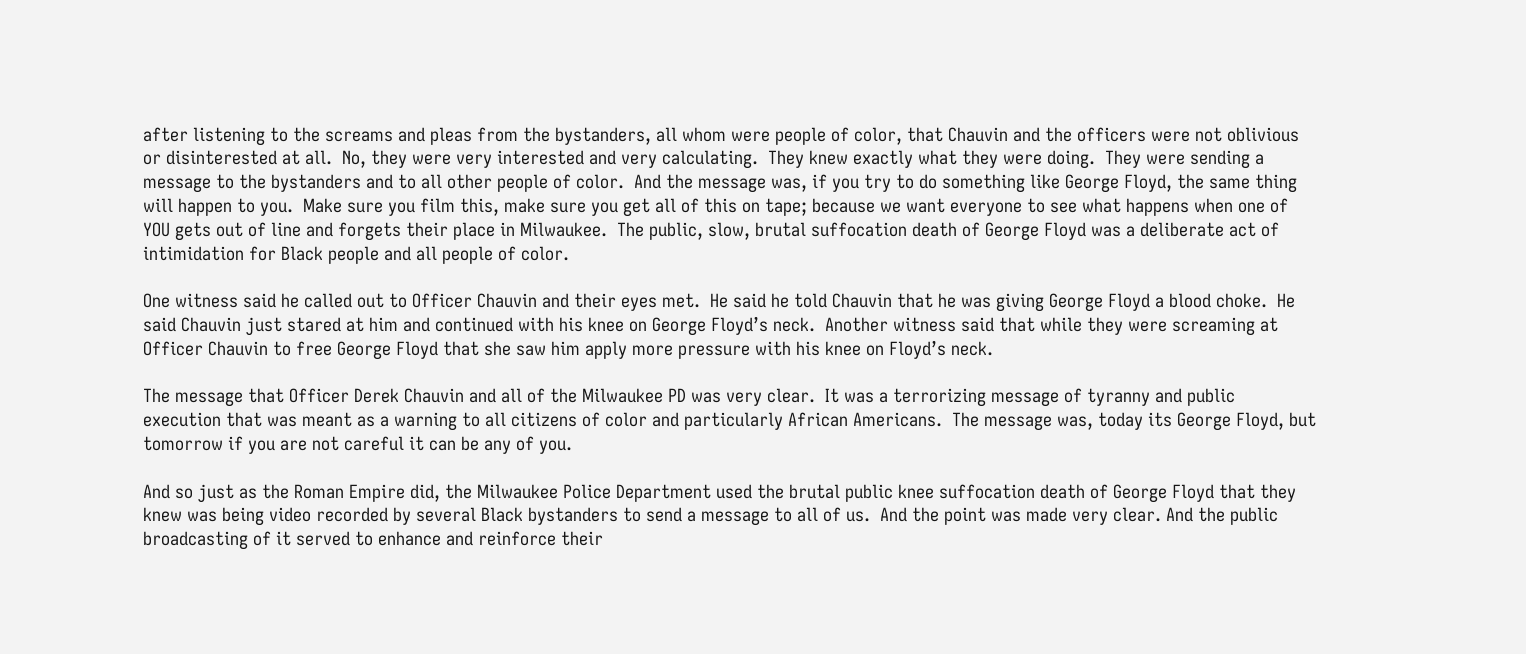after listening to the screams and pleas from the bystanders, all whom were people of color, that Chauvin and the officers were not oblivious or disinterested at all.  No, they were very interested and very calculating.  They knew exactly what they were doing.  They were sending a message to the bystanders and to all other people of color.  And the message was, if you try to do something like George Floyd, the same thing will happen to you.  Make sure you film this, make sure you get all of this on tape; because we want everyone to see what happens when one of YOU gets out of line and forgets their place in Milwaukee.  The public, slow, brutal suffocation death of George Floyd was a deliberate act of intimidation for Black people and all people of color.

One witness said he called out to Officer Chauvin and their eyes met.  He said he told Chauvin that he was giving George Floyd a blood choke.  He said Chauvin just stared at him and continued with his knee on George Floyd’s neck.  Another witness said that while they were screaming at Officer Chauvin to free George Floyd that she saw him apply more pressure with his knee on Floyd’s neck.

The message that Officer Derek Chauvin and all of the Milwaukee PD was very clear.  It was a terrorizing message of tyranny and public execution that was meant as a warning to all citizens of color and particularly African Americans.  The message was, today its George Floyd, but tomorrow if you are not careful it can be any of you.

And so just as the Roman Empire did, the Milwaukee Police Department used the brutal public knee suffocation death of George Floyd that they knew was being video recorded by several Black bystanders to send a message to all of us.  And the point was made very clear. And the public broadcasting of it served to enhance and reinforce their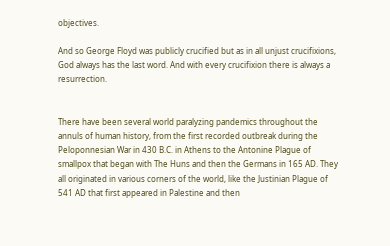objectives.

And so George Floyd was publicly crucified but as in all unjust crucifixions, God always has the last word. And with every crucifixion there is always a resurrection.


There have been several world paralyzing pandemics throughout the annuls of human history, from the first recorded outbreak during the Peloponnesian War in 430 B.C. in Athens to the Antonine Plague of smallpox that began with The Huns and then the Germans in 165 AD. They all originated in various corners of the world, like the Justinian Plague of 541 AD that first appeared in Palestine and then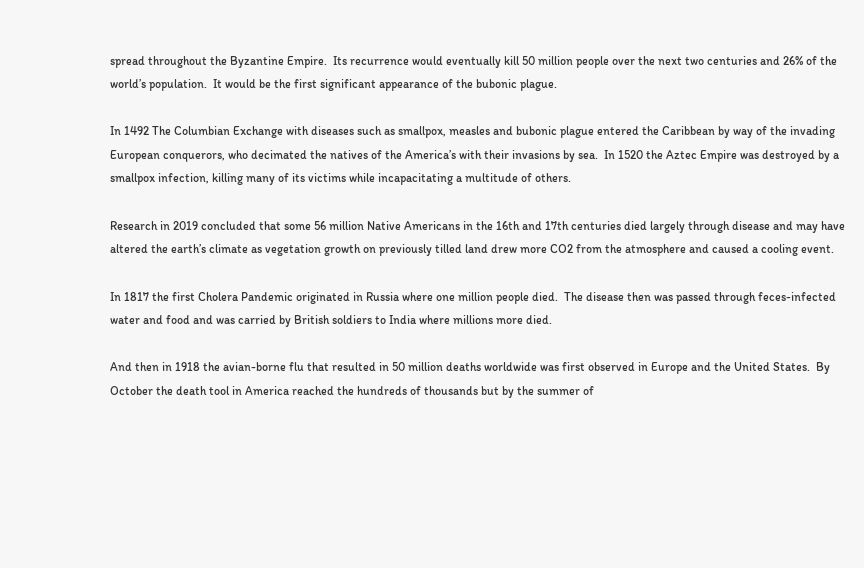spread throughout the Byzantine Empire.  Its recurrence would eventually kill 50 million people over the next two centuries and 26% of the world’s population.  It would be the first significant appearance of the bubonic plague.

In 1492 The Columbian Exchange with diseases such as smallpox, measles and bubonic plague entered the Caribbean by way of the invading European conquerors, who decimated the natives of the America’s with their invasions by sea.  In 1520 the Aztec Empire was destroyed by a smallpox infection, killing many of its victims while incapacitating a multitude of others.

Research in 2019 concluded that some 56 million Native Americans in the 16th and 17th centuries died largely through disease and may have altered the earth’s climate as vegetation growth on previously tilled land drew more CO2 from the atmosphere and caused a cooling event.

In 1817 the first Cholera Pandemic originated in Russia where one million people died.  The disease then was passed through feces-infected water and food and was carried by British soldiers to India where millions more died.

And then in 1918 the avian-borne flu that resulted in 50 million deaths worldwide was first observed in Europe and the United States.  By October the death tool in America reached the hundreds of thousands but by the summer of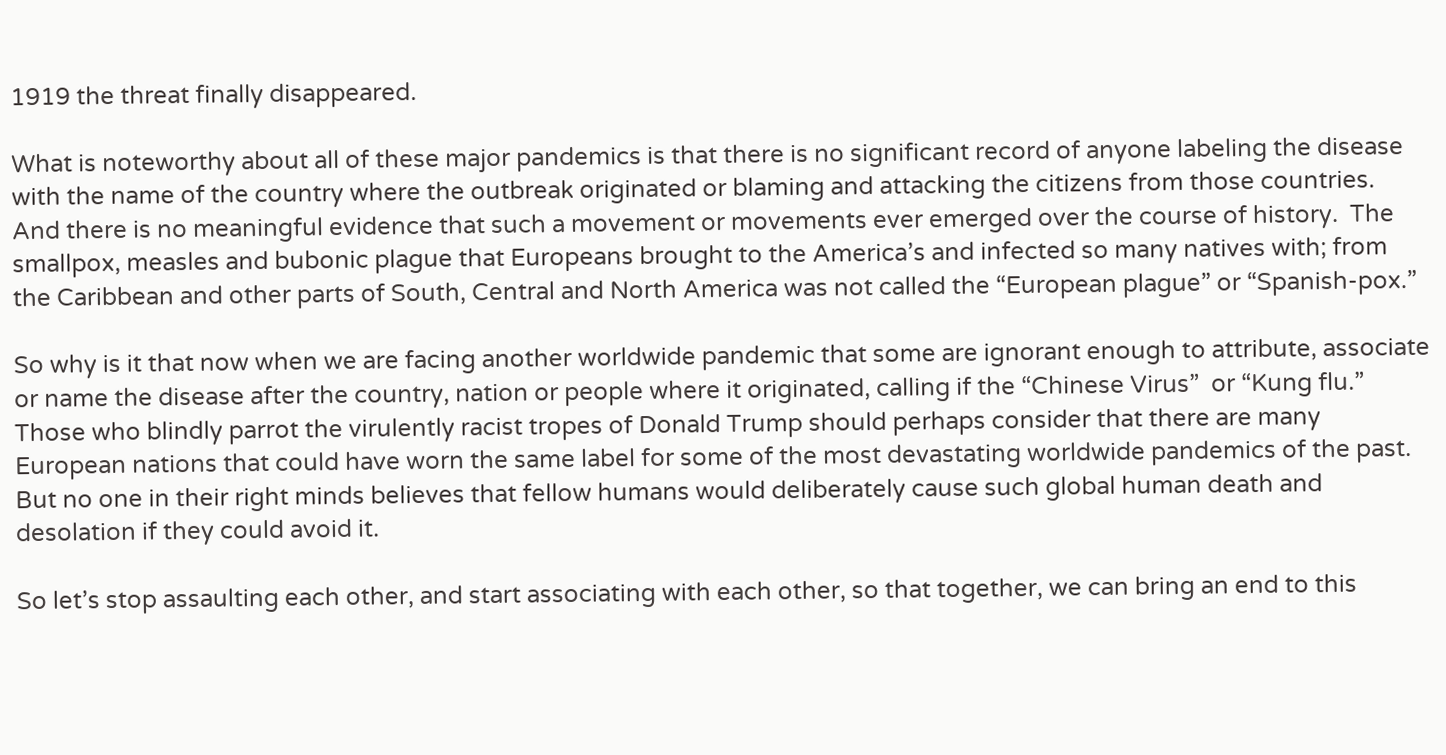1919 the threat finally disappeared.

What is noteworthy about all of these major pandemics is that there is no significant record of anyone labeling the disease with the name of the country where the outbreak originated or blaming and attacking the citizens from those countries.  And there is no meaningful evidence that such a movement or movements ever emerged over the course of history.  The smallpox, measles and bubonic plague that Europeans brought to the America’s and infected so many natives with; from the Caribbean and other parts of South, Central and North America was not called the “European plague” or “Spanish-pox.”

So why is it that now when we are facing another worldwide pandemic that some are ignorant enough to attribute, associate or name the disease after the country, nation or people where it originated, calling if the “Chinese Virus”  or “Kung flu.”  Those who blindly parrot the virulently racist tropes of Donald Trump should perhaps consider that there are many European nations that could have worn the same label for some of the most devastating worldwide pandemics of the past. But no one in their right minds believes that fellow humans would deliberately cause such global human death and desolation if they could avoid it.

So let’s stop assaulting each other, and start associating with each other, so that together, we can bring an end to this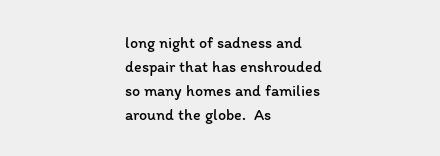long night of sadness and despair that has enshrouded so many homes and families around the globe.  As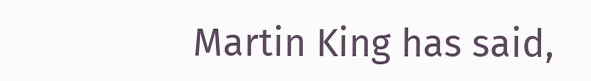Martin King has said,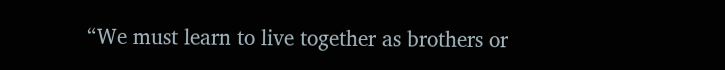“We must learn to live together as brothers or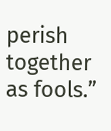perish together as fools.”